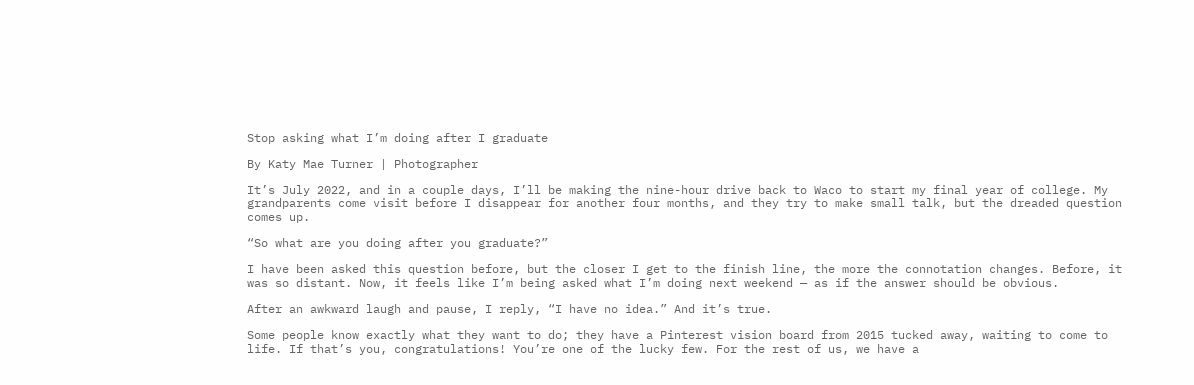Stop asking what I’m doing after I graduate

By Katy Mae Turner | Photographer

It’s July 2022, and in a couple days, I’ll be making the nine-hour drive back to Waco to start my final year of college. My grandparents come visit before I disappear for another four months, and they try to make small talk, but the dreaded question comes up.

“So what are you doing after you graduate?”

I have been asked this question before, but the closer I get to the finish line, the more the connotation changes. Before, it was so distant. Now, it feels like I’m being asked what I’m doing next weekend — as if the answer should be obvious.

After an awkward laugh and pause, I reply, “I have no idea.” And it’s true.

Some people know exactly what they want to do; they have a Pinterest vision board from 2015 tucked away, waiting to come to life. If that’s you, congratulations! You’re one of the lucky few. For the rest of us, we have a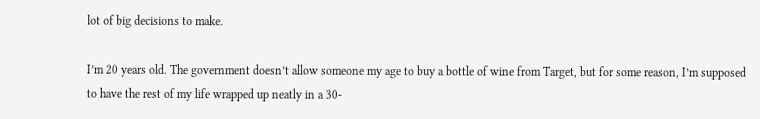lot of big decisions to make.

I’m 20 years old. The government doesn’t allow someone my age to buy a bottle of wine from Target, but for some reason, I’m supposed to have the rest of my life wrapped up neatly in a 30-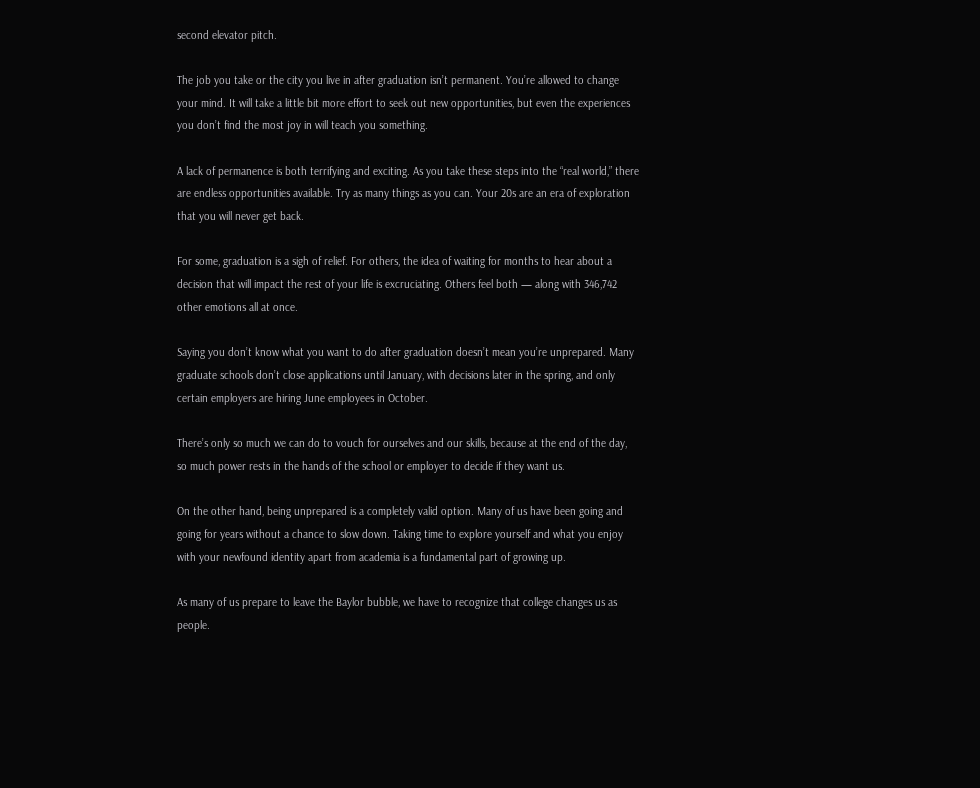second elevator pitch.

The job you take or the city you live in after graduation isn’t permanent. You’re allowed to change your mind. It will take a little bit more effort to seek out new opportunities, but even the experiences you don’t find the most joy in will teach you something.

A lack of permanence is both terrifying and exciting. As you take these steps into the “real world,” there are endless opportunities available. Try as many things as you can. Your 20s are an era of exploration that you will never get back.

For some, graduation is a sigh of relief. For others, the idea of waiting for months to hear about a decision that will impact the rest of your life is excruciating. Others feel both — along with 346,742 other emotions all at once.

Saying you don’t know what you want to do after graduation doesn’t mean you’re unprepared. Many graduate schools don’t close applications until January, with decisions later in the spring, and only certain employers are hiring June employees in October.

There’s only so much we can do to vouch for ourselves and our skills, because at the end of the day, so much power rests in the hands of the school or employer to decide if they want us.

On the other hand, being unprepared is a completely valid option. Many of us have been going and going for years without a chance to slow down. Taking time to explore yourself and what you enjoy with your newfound identity apart from academia is a fundamental part of growing up.

As many of us prepare to leave the Baylor bubble, we have to recognize that college changes us as people.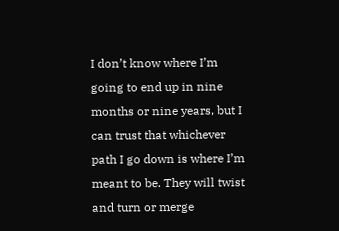I don’t know where I’m going to end up in nine months or nine years, but I can trust that whichever path I go down is where I’m meant to be. They will twist and turn or merge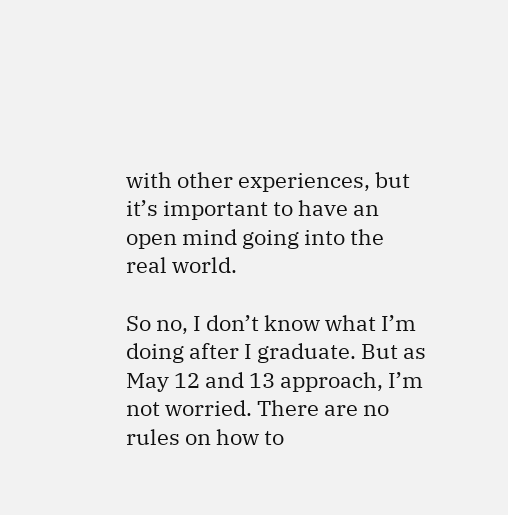with other experiences, but it’s important to have an open mind going into the real world.

So no, I don’t know what I’m doing after I graduate. But as May 12 and 13 approach, I’m not worried. There are no rules on how to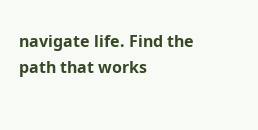navigate life. Find the path that works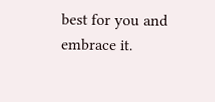best for you and embrace it.